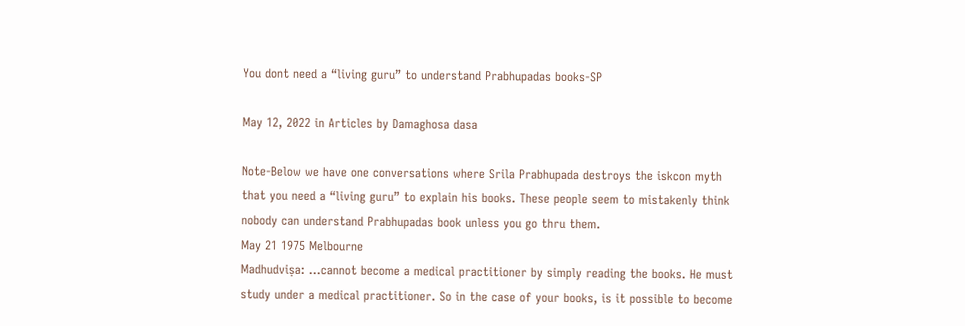You dont need a “living guru” to understand Prabhupadas books-SP

May 12, 2022 in Articles by Damaghosa dasa

Note-Below we have one conversations where Srila Prabhupada destroys the iskcon myth that you need a “living guru” to explain his books. These people seem to mistakenly think nobody can understand Prabhupadas book unless you go thru them.
May 21 1975 Melbourne
Madhudviṣa: ...cannot become a medical practitioner by simply reading the books. He must study under a medical practitioner. So in the case of your books, is it possible to become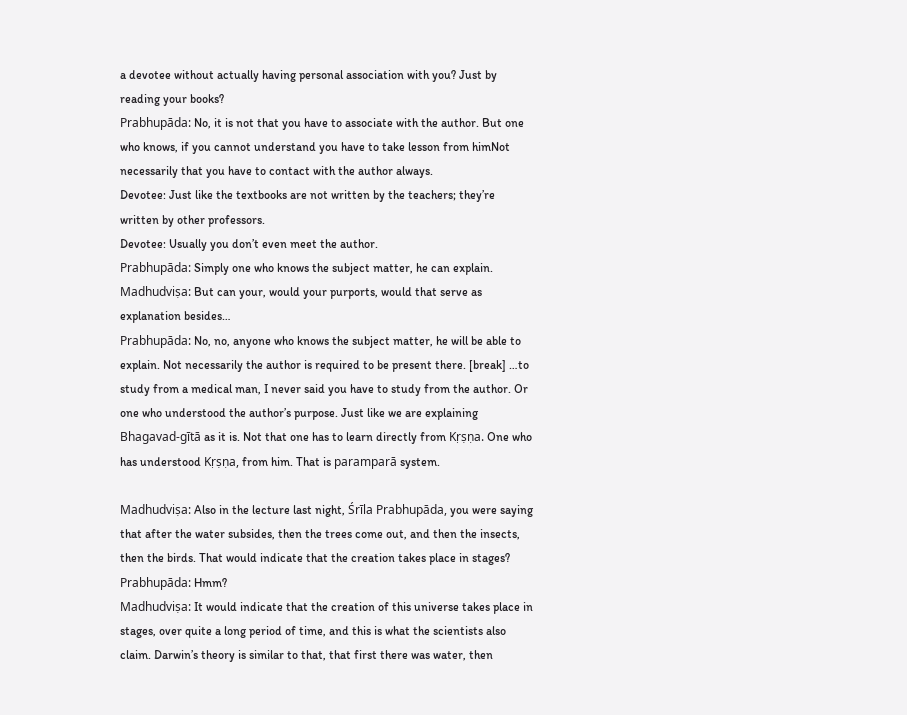a devotee without actually having personal association with you? Just by reading your books?
Prabhupāda: No, it is not that you have to associate with the author. But one who knows, if you cannot understand you have to take lesson from himNot necessarily that you have to contact with the author always.
Devotee: Just like the textbooks are not written by the teachers; they’re written by other professors.
Devotee: Usually you don’t even meet the author.
Prabhupāda: Simply one who knows the subject matter, he can explain.
Madhudviṣa: But can your, would your purports, would that serve as explanation besides…
Prabhupāda: No, no, anyone who knows the subject matter, he will be able to explain. Not necessarily the author is required to be present there. [break] …to study from a medical man, I never said you have to study from the author. Or one who understood the author’s purpose. Just like we are explaining Bhagavad-gītā as it is. Not that one has to learn directly from Kṛṣṇa. One who has understood Kṛṣṇa, from him. That is paramparā system.

Madhudviṣa: Also in the lecture last night, Śrīla Prabhupāda, you were saying that after the water subsides, then the trees come out, and then the insects, then the birds. That would indicate that the creation takes place in stages?
Prabhupāda: Hmm?
Madhudviṣa: It would indicate that the creation of this universe takes place in stages, over quite a long period of time, and this is what the scientists also claim. Darwin’s theory is similar to that, that first there was water, then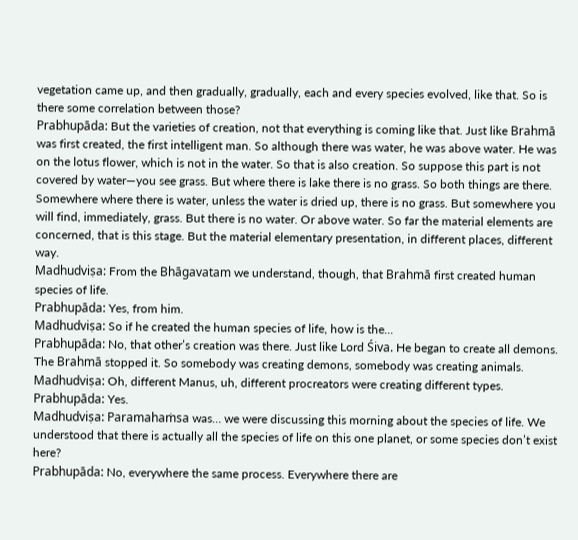vegetation came up, and then gradually, gradually, each and every species evolved, like that. So is there some correlation between those?
Prabhupāda: But the varieties of creation, not that everything is coming like that. Just like Brahmā was first created, the first intelligent man. So although there was water, he was above water. He was on the lotus flower, which is not in the water. So that is also creation. So suppose this part is not covered by water—you see grass. But where there is lake there is no grass. So both things are there. Somewhere where there is water, unless the water is dried up, there is no grass. But somewhere you will find, immediately, grass. But there is no water. Or above water. So far the material elements are concerned, that is this stage. But the material elementary presentation, in different places, different way.
Madhudviṣa: From the Bhāgavatam we understand, though, that Brahmā first created human species of life.
Prabhupāda: Yes, from him.
Madhudviṣa: So if he created the human species of life, how is the...
Prabhupāda: No, that other’s creation was there. Just like Lord Śiva. He began to create all demons. The Brahmā stopped it. So somebody was creating demons, somebody was creating animals.
Madhudviṣa: Oh, different Manus, uh, different procreators were creating different types.
Prabhupāda: Yes.
Madhudviṣa: Paramahaṁsa was… we were discussing this morning about the species of life. We understood that there is actually all the species of life on this one planet, or some species don’t exist here?
Prabhupāda: No, everywhere the same process. Everywhere there are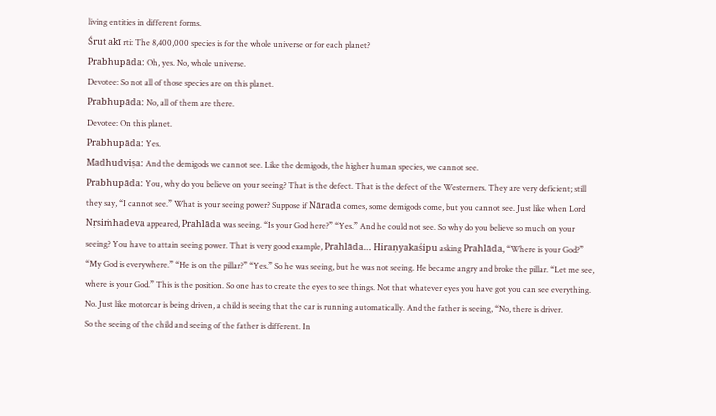living entities in different forms.
Śrut akī rti: The 8,400,000 species is for the whole universe or for each planet?
Prabhupāda: Oh, yes. No, whole universe.
Devotee: So not all of those species are on this planet.
Prabhupāda: No, all of them are there.
Devotee: On this planet.
Prabhupāda: Yes.
Madhudviṣa: And the demigods we cannot see. Like the demigods, the higher human species, we cannot see.
Prabhupāda: You, why do you believe on your seeing? That is the defect. That is the defect of the Westerners. They are very deficient; still they say, “I cannot see.” What is your seeing power? Suppose if Nārada comes, some demigods come, but you cannot see. Just like when Lord Nṛsiṁhadeva appeared, Prahlāda was seeing. “Is your God here?” “Yes.” And he could not see. So why do you believe so much on your seeing? You have to attain seeing power. That is very good example, Prahlāda… Hiraṇyakaśipu asking Prahlāda, “Where is your God?” “My God is everywhere.” “He is on the pillar?” “Yes.” So he was seeing, but he was not seeing. He became angry and broke the pillar. “Let me see, where is your God.” This is the position. So one has to create the eyes to see things. Not that whatever eyes you have got you can see everything. No. Just like motorcar is being driven, a child is seeing that the car is running automatically. And the father is seeing, “No, there is driver.
So the seeing of the child and seeing of the father is different. In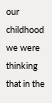our childhood we were thinking that in the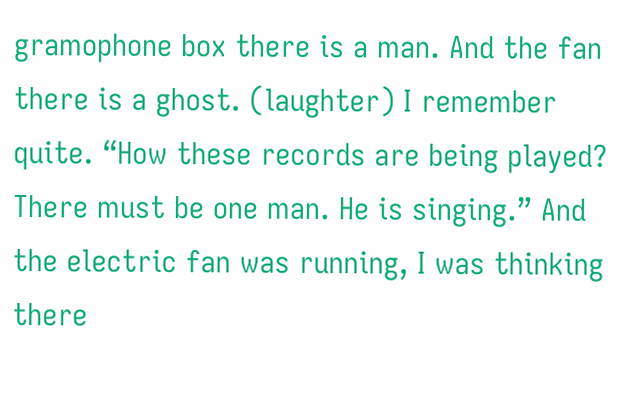gramophone box there is a man. And the fan there is a ghost. (laughter) I remember quite. “How these records are being played? There must be one man. He is singing.” And the electric fan was running, I was thinking there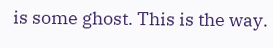is some ghost. This is the way.